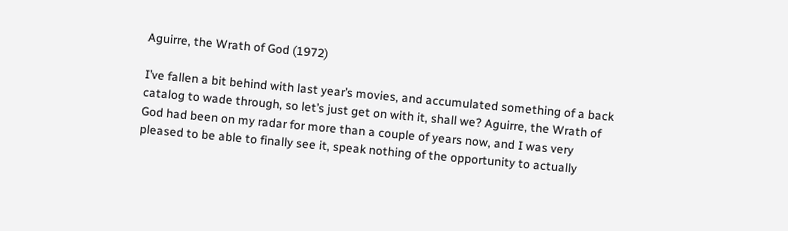Aguirre, the Wrath of God (1972)

I’ve fallen a bit behind with last year’s movies, and accumulated something of a back catalog to wade through, so let’s just get on with it, shall we? Aguirre, the Wrath of God had been on my radar for more than a couple of years now, and I was very pleased to be able to finally see it, speak nothing of the opportunity to actually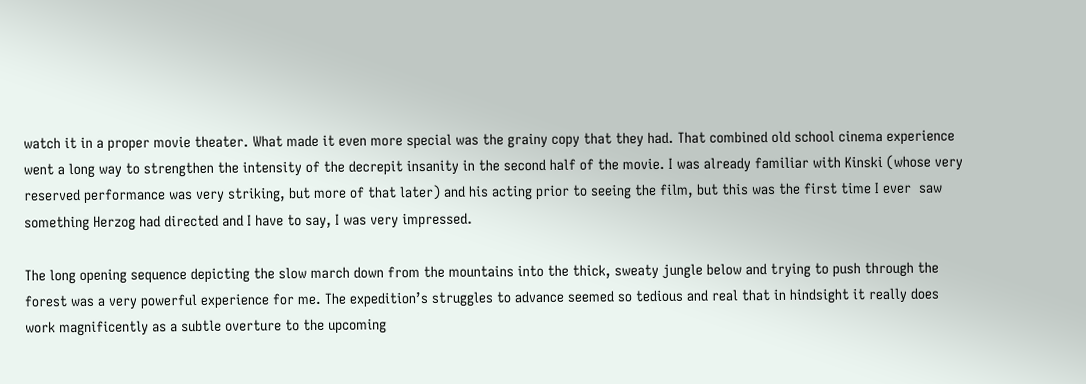watch it in a proper movie theater. What made it even more special was the grainy copy that they had. That combined old school cinema experience went a long way to strengthen the intensity of the decrepit insanity in the second half of the movie. I was already familiar with Kinski (whose very reserved performance was very striking, but more of that later) and his acting prior to seeing the film, but this was the first time I ever  saw something Herzog had directed and I have to say, I was very impressed.

The long opening sequence depicting the slow march down from the mountains into the thick, sweaty jungle below and trying to push through the forest was a very powerful experience for me. The expedition’s struggles to advance seemed so tedious and real that in hindsight it really does work magnificently as a subtle overture to the upcoming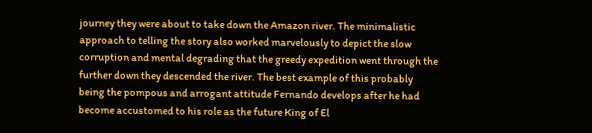journey they were about to take down the Amazon river. The minimalistic approach to telling the story also worked marvelously to depict the slow corruption and mental degrading that the greedy expedition went through the further down they descended the river. The best example of this probably being the pompous and arrogant attitude Fernando develops after he had become accustomed to his role as the future King of El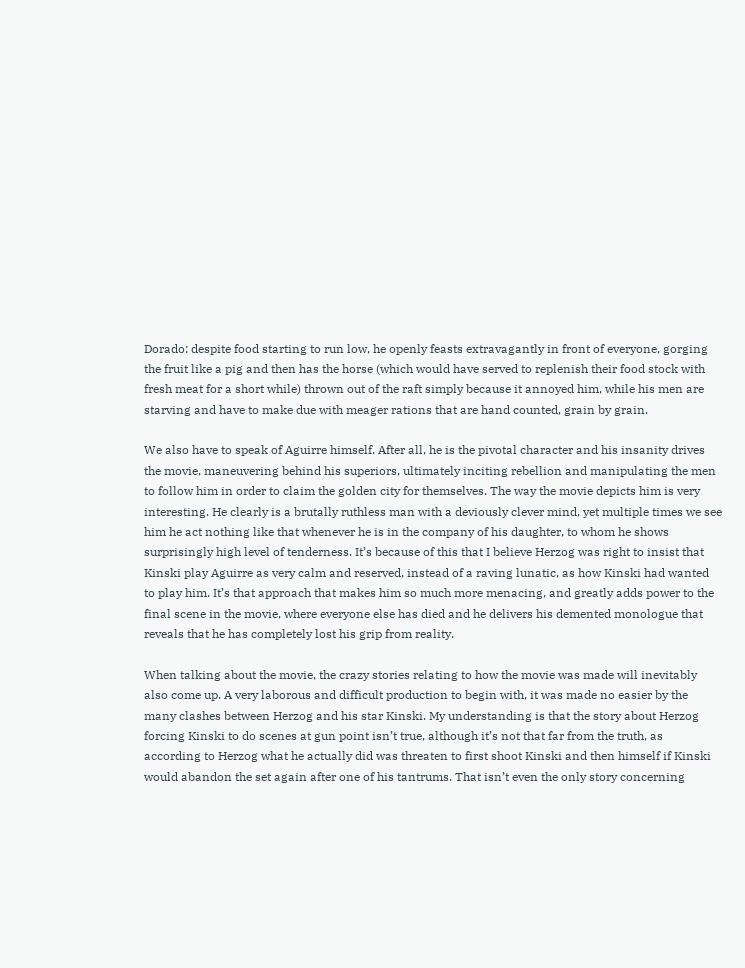Dorado: despite food starting to run low, he openly feasts extravagantly in front of everyone, gorging the fruit like a pig and then has the horse (which would have served to replenish their food stock with fresh meat for a short while) thrown out of the raft simply because it annoyed him, while his men are starving and have to make due with meager rations that are hand counted, grain by grain.

We also have to speak of Aguirre himself. After all, he is the pivotal character and his insanity drives the movie, maneuvering behind his superiors, ultimately inciting rebellion and manipulating the men to follow him in order to claim the golden city for themselves. The way the movie depicts him is very interesting. He clearly is a brutally ruthless man with a deviously clever mind, yet multiple times we see him he act nothing like that whenever he is in the company of his daughter, to whom he shows surprisingly high level of tenderness. It’s because of this that I believe Herzog was right to insist that Kinski play Aguirre as very calm and reserved, instead of a raving lunatic, as how Kinski had wanted to play him. It’s that approach that makes him so much more menacing, and greatly adds power to the final scene in the movie, where everyone else has died and he delivers his demented monologue that reveals that he has completely lost his grip from reality.

When talking about the movie, the crazy stories relating to how the movie was made will inevitably also come up. A very laborous and difficult production to begin with, it was made no easier by the many clashes between Herzog and his star Kinski. My understanding is that the story about Herzog forcing Kinski to do scenes at gun point isn’t true, although it’s not that far from the truth, as according to Herzog what he actually did was threaten to first shoot Kinski and then himself if Kinski would abandon the set again after one of his tantrums. That isn’t even the only story concerning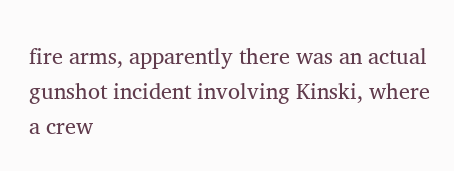fire arms, apparently there was an actual gunshot incident involving Kinski, where a crew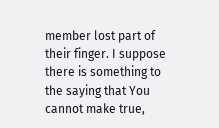member lost part of their finger. I suppose there is something to the saying that You cannot make true,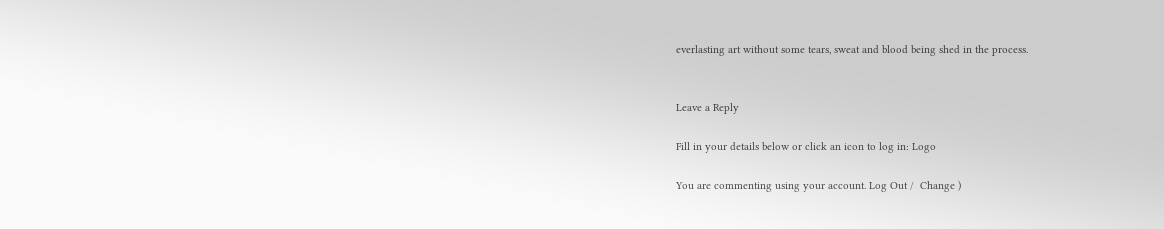everlasting art without some tears, sweat and blood being shed in the process.


Leave a Reply

Fill in your details below or click an icon to log in: Logo

You are commenting using your account. Log Out /  Change )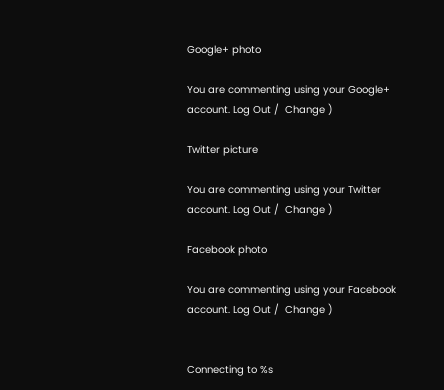Google+ photo

You are commenting using your Google+ account. Log Out /  Change )

Twitter picture

You are commenting using your Twitter account. Log Out /  Change )

Facebook photo

You are commenting using your Facebook account. Log Out /  Change )


Connecting to %s